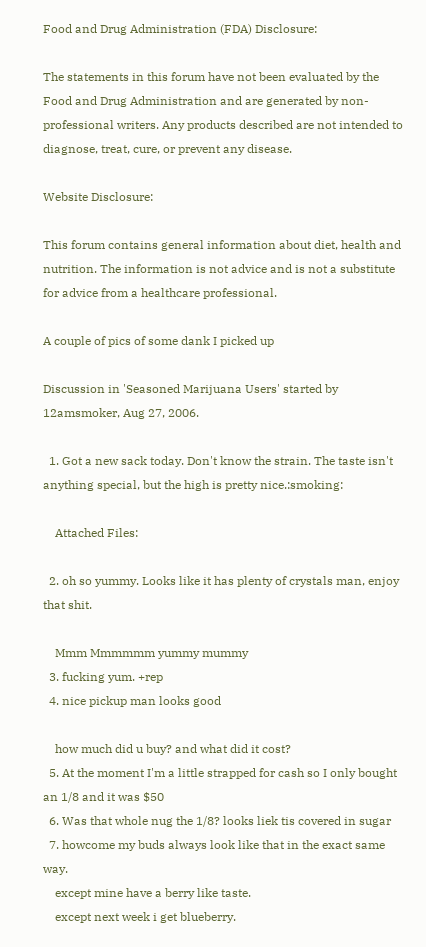Food and Drug Administration (FDA) Disclosure:

The statements in this forum have not been evaluated by the Food and Drug Administration and are generated by non-professional writers. Any products described are not intended to diagnose, treat, cure, or prevent any disease.

Website Disclosure:

This forum contains general information about diet, health and nutrition. The information is not advice and is not a substitute for advice from a healthcare professional.

A couple of pics of some dank I picked up

Discussion in 'Seasoned Marijuana Users' started by 12amsmoker, Aug 27, 2006.

  1. Got a new sack today. Don't know the strain. The taste isn't anything special, but the high is pretty nice.:smoking:

    Attached Files:

  2. oh so yummy. Looks like it has plenty of crystals man, enjoy that shit.

    Mmm Mmmmmm yummy mummy
  3. fucking yum. +rep
  4. nice pickup man looks good

    how much did u buy? and what did it cost?
  5. At the moment I'm a little strapped for cash so I only bought an 1/8 and it was $50
  6. Was that whole nug the 1/8? looks liek tis covered in sugar
  7. howcome my buds always look like that in the exact same way.
    except mine have a berry like taste.
    except next week i get blueberry.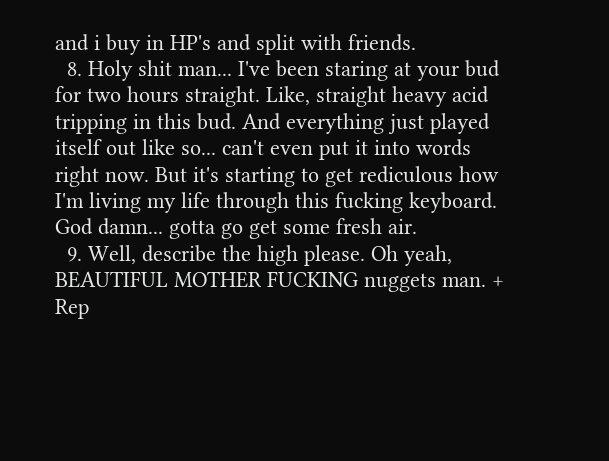and i buy in HP's and split with friends.
  8. Holy shit man... I've been staring at your bud for two hours straight. Like, straight heavy acid tripping in this bud. And everything just played itself out like so... can't even put it into words right now. But it's starting to get rediculous how I'm living my life through this fucking keyboard. God damn... gotta go get some fresh air.
  9. Well, describe the high please. Oh yeah, BEAUTIFUL MOTHER FUCKING nuggets man. + Rep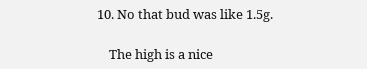10. No that bud was like 1.5g.

    The high is a nice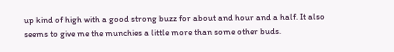up kind of high with a good strong buzz for about and hour and a half. It also seems to give me the munchies a little more than some other buds.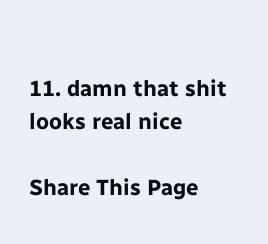11. damn that shit looks real nice

Share This Page